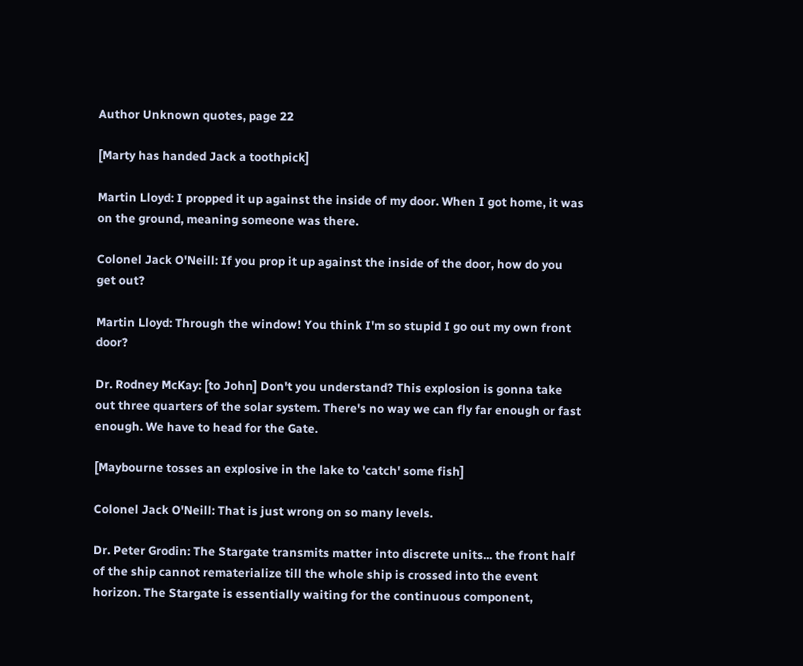Author Unknown quotes, page 22

[Marty has handed Jack a toothpick]

Martin Lloyd: I propped it up against the inside of my door. When I got home, it was on the ground, meaning someone was there.

Colonel Jack O'Neill: If you prop it up against the inside of the door, how do you get out?

Martin Lloyd: Through the window! You think I'm so stupid I go out my own front door?

Dr. Rodney McKay: [to John] Don't you understand? This explosion is gonna take out three quarters of the solar system. There's no way we can fly far enough or fast enough. We have to head for the Gate.

[Maybourne tosses an explosive in the lake to 'catch' some fish]

Colonel Jack O'Neill: That is just wrong on so many levels.

Dr. Peter Grodin: The Stargate transmits matter into discrete units... the front half of the ship cannot rematerialize till the whole ship is crossed into the event horizon. The Stargate is essentially waiting for the continuous component,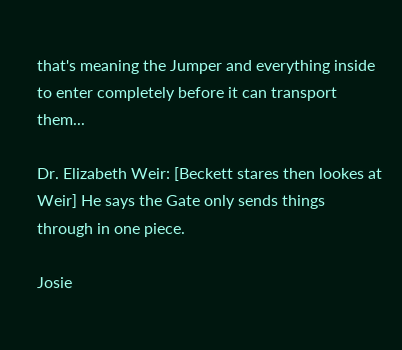that's meaning the Jumper and everything inside to enter completely before it can transport them...

Dr. Elizabeth Weir: [Beckett stares then lookes at Weir] He says the Gate only sends things through in one piece.

Josie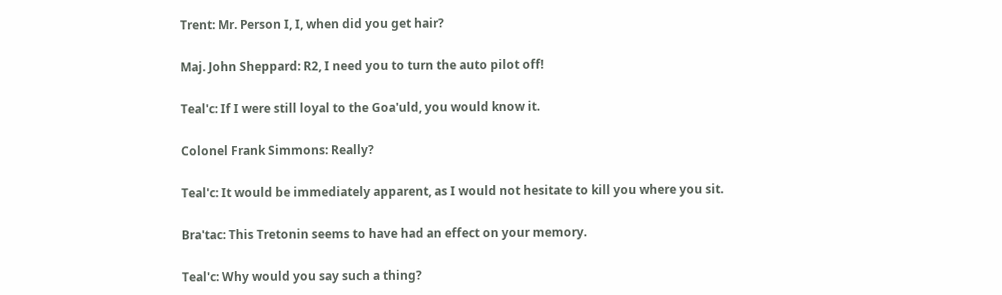Trent: Mr. Person I, I, when did you get hair?

Maj. John Sheppard: R2, I need you to turn the auto pilot off!

Teal'c: If I were still loyal to the Goa'uld, you would know it.

Colonel Frank Simmons: Really?

Teal'c: It would be immediately apparent, as I would not hesitate to kill you where you sit.

Bra'tac: This Tretonin seems to have had an effect on your memory.

Teal'c: Why would you say such a thing?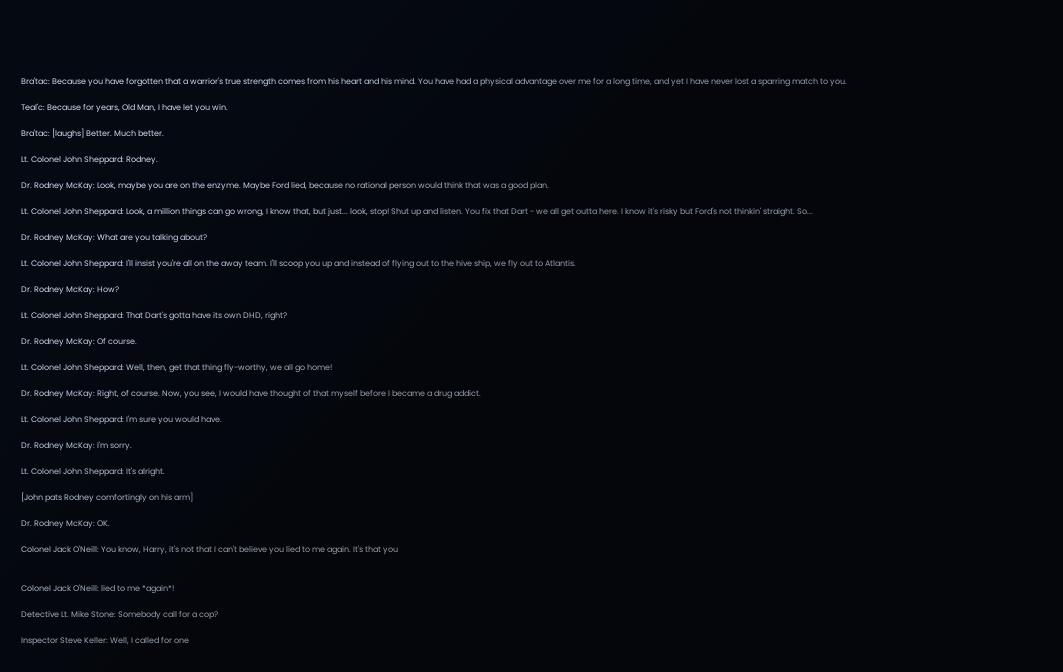Bra'tac: Because you have forgotten that a warrior's true strength comes from his heart and his mind. You have had a physical advantage over me for a long time, and yet I have never lost a sparring match to you.

Teal'c: Because for years, Old Man, I have let you win.

Bra'tac: [laughs] Better. Much better.

Lt. Colonel John Sheppard: Rodney.

Dr. Rodney McKay: Look, maybe you are on the enzyme. Maybe Ford lied, because no rational person would think that was a good plan.

Lt. Colonel John Sheppard: Look, a million things can go wrong, I know that, but just... look, stop! Shut up and listen. You fix that Dart - we all get outta here. I know it's risky but Ford's not thinkin' straight. So...

Dr. Rodney McKay: What are you talking about?

Lt. Colonel John Sheppard: I'll insist you're all on the away team. I'll scoop you up and instead of flying out to the hive ship, we fly out to Atlantis.

Dr. Rodney McKay: How?

Lt. Colonel John Sheppard: That Dart's gotta have its own DHD, right?

Dr. Rodney McKay: Of course.

Lt. Colonel John Sheppard: Well, then, get that thing fly-worthy, we all go home!

Dr. Rodney McKay: Right, of course. Now, you see, I would have thought of that myself before I became a drug addict.

Lt. Colonel John Sheppard: I'm sure you would have.

Dr. Rodney McKay: I'm sorry.

Lt. Colonel John Sheppard: It's alright.

[John pats Rodney comfortingly on his arm]

Dr. Rodney McKay: OK.

Colonel Jack O'Neill: You know, Harry, it's not that I can't believe you lied to me again. It's that you


Colonel Jack O'Neill: lied to me *again*!

Detective Lt. Mike Stone: Somebody call for a cop?

Inspector Steve Keller: Well, I called for one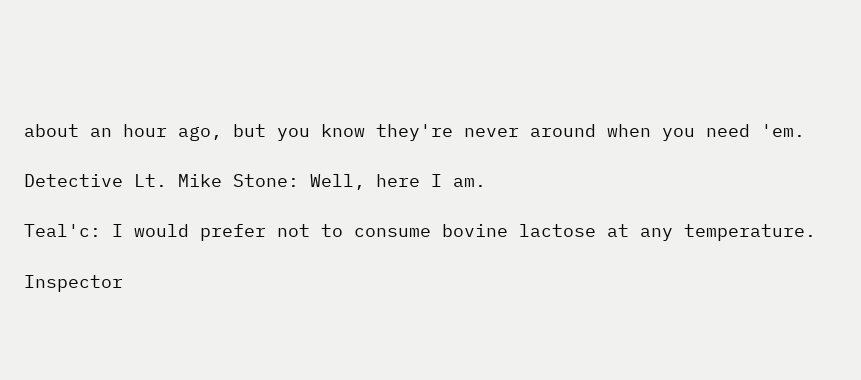about an hour ago, but you know they're never around when you need 'em.

Detective Lt. Mike Stone: Well, here I am.

Teal'c: I would prefer not to consume bovine lactose at any temperature.

Inspector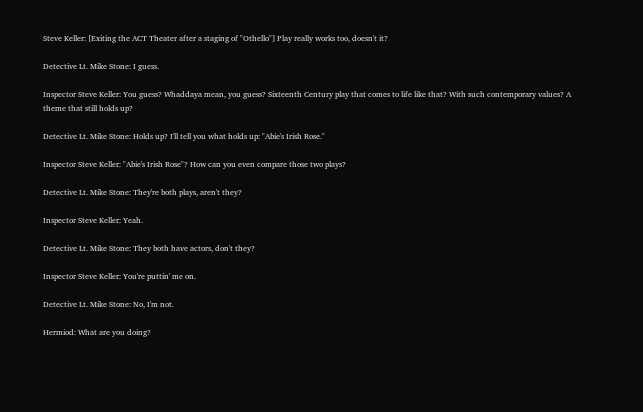Steve Keller: [Exiting the ACT Theater after a staging of "Othello"] Play really works too, doesn't it?

Detective Lt. Mike Stone: I guess.

Inspector Steve Keller: You guess? Whaddaya mean, you guess? Sixteenth Century play that comes to life like that? With such contemporary values? A theme that still holds up?

Detective Lt. Mike Stone: Holds up? I'll tell you what holds up: "Abie's Irish Rose."

Inspector Steve Keller: "Abie's Irish Rose"? How can you even compare those two plays?

Detective Lt. Mike Stone: They're both plays, aren't they?

Inspector Steve Keller: Yeah.

Detective Lt. Mike Stone: They both have actors, don't they?

Inspector Steve Keller: You're puttin' me on.

Detective Lt. Mike Stone: No, I'm not.

Hermiod: What are you doing?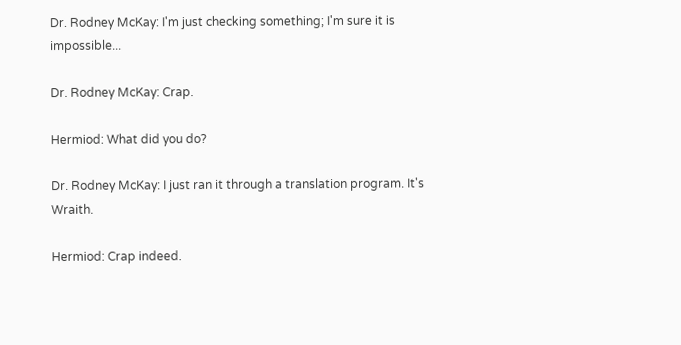Dr. Rodney McKay: I'm just checking something; I'm sure it is impossible...

Dr. Rodney McKay: Crap.

Hermiod: What did you do?

Dr. Rodney McKay: I just ran it through a translation program. It's Wraith.

Hermiod: Crap indeed.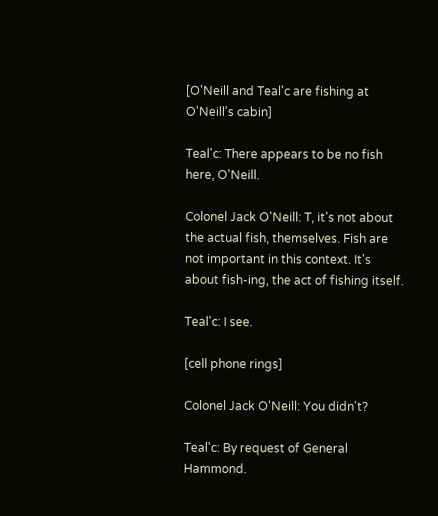[O'Neill and Teal'c are fishing at O'Neill's cabin]

Teal'c: There appears to be no fish here, O'Neill.

Colonel Jack O'Neill: T, it's not about the actual fish, themselves. Fish are not important in this context. It's about fish-ing, the act of fishing itself.

Teal'c: I see.

[cell phone rings]

Colonel Jack O'Neill: You didn't?

Teal'c: By request of General Hammond.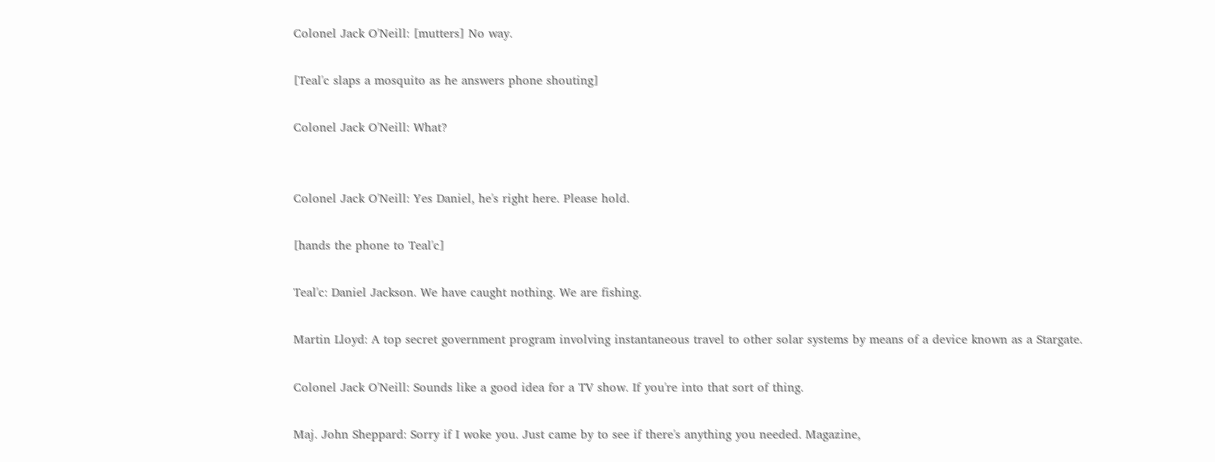Colonel Jack O'Neill: [mutters] No way.

[Teal'c slaps a mosquito as he answers phone shouting]

Colonel Jack O'Neill: What?


Colonel Jack O'Neill: Yes Daniel, he's right here. Please hold.

[hands the phone to Teal'c]

Teal'c: Daniel Jackson. We have caught nothing. We are fishing.

Martin Lloyd: A top secret government program involving instantaneous travel to other solar systems by means of a device known as a Stargate.

Colonel Jack O'Neill: Sounds like a good idea for a TV show. If you're into that sort of thing.

Maj. John Sheppard: Sorry if I woke you. Just came by to see if there's anything you needed. Magazine,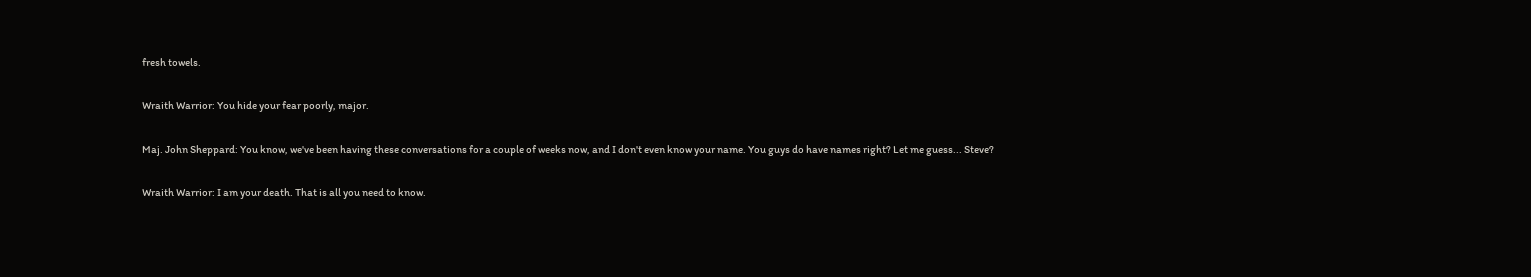fresh towels.

Wraith Warrior: You hide your fear poorly, major.

Maj. John Sheppard: You know, we've been having these conversations for a couple of weeks now, and I don't even know your name. You guys do have names right? Let me guess... Steve?

Wraith Warrior: I am your death. That is all you need to know.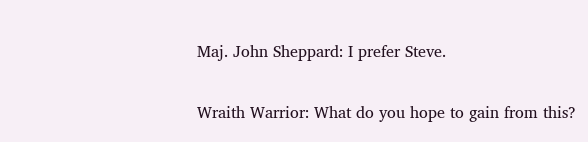Maj. John Sheppard: I prefer Steve.

Wraith Warrior: What do you hope to gain from this?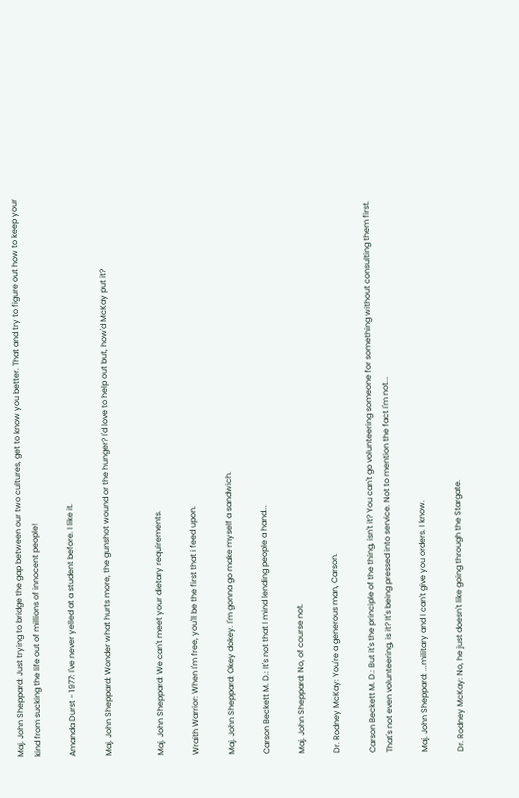Maj. John Sheppard: Just trying to bridge the gap between our two cultures, get to know you better. That and try to figure out how to keep your kind from sucking the life out of millions of innocent people!

Amanda Durst - 1977: I've never yelled at a student before. I like it.

Maj. John Sheppard: Wonder what hurts more, the gunshot wound or the hunger? I'd love to help out but, how'd McKay put it?


Maj. John Sheppard: We can't meet your dietary requirements.

Wraith Warrior: When I'm free, you'll be the first that i feed upon.

Maj. John Sheppard: Okey dokey. I'm gonna go make myself a sandwich.

Carson Beckett M. D.: It's not that I mind lending people a hand...

Maj. John Sheppard: No, of course not.

Dr. Rodney McKay: You're a generous man, Carson.

Carson Beckett M. D.: But it's the principle of the thing, isn't it? You can't go volunteering someone for something without consulting them first. That's not even volunteering, is it? It's being pressed into service. Not to mention the fact I'm not...

Maj. John Sheppard: ...military and I can't give you orders. I know.

Dr. Rodney McKay: No, he just doesn't like going through the Stargate.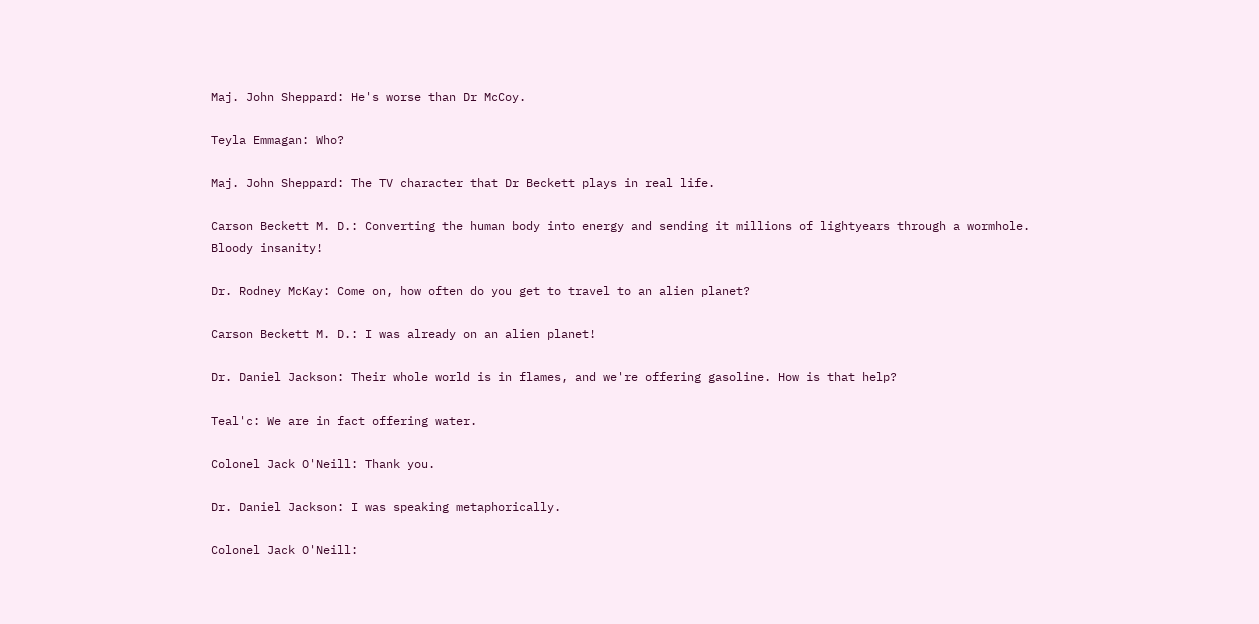Maj. John Sheppard: He's worse than Dr McCoy.

Teyla Emmagan: Who?

Maj. John Sheppard: The TV character that Dr Beckett plays in real life.

Carson Beckett M. D.: Converting the human body into energy and sending it millions of lightyears through a wormhole. Bloody insanity!

Dr. Rodney McKay: Come on, how often do you get to travel to an alien planet?

Carson Beckett M. D.: I was already on an alien planet!

Dr. Daniel Jackson: Their whole world is in flames, and we're offering gasoline. How is that help?

Teal'c: We are in fact offering water.

Colonel Jack O'Neill: Thank you.

Dr. Daniel Jackson: I was speaking metaphorically.

Colonel Jack O'Neill: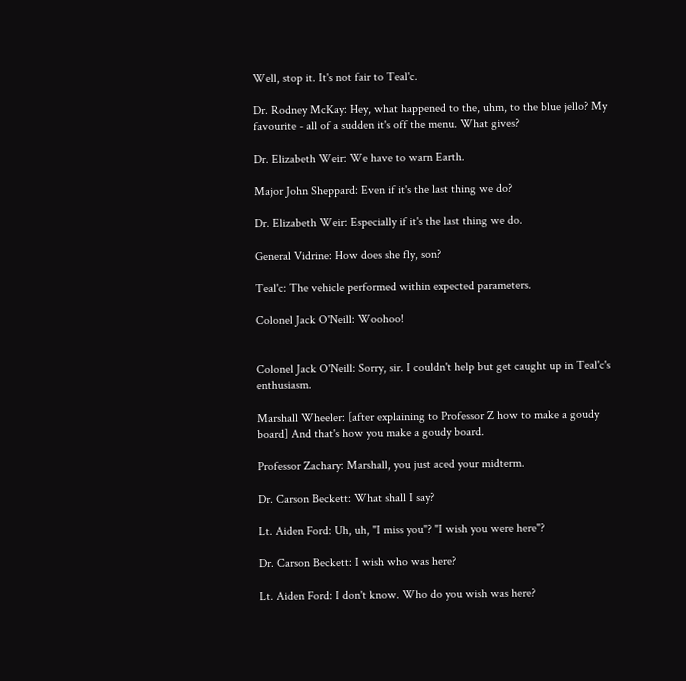Well, stop it. It's not fair to Teal'c.

Dr. Rodney McKay: Hey, what happened to the, uhm, to the blue jello? My favourite - all of a sudden it's off the menu. What gives?

Dr. Elizabeth Weir: We have to warn Earth.

Major John Sheppard: Even if it's the last thing we do?

Dr. Elizabeth Weir: Especially if it's the last thing we do.

General Vidrine: How does she fly, son?

Teal'c: The vehicle performed within expected parameters.

Colonel Jack O'Neill: Woohoo!


Colonel Jack O'Neill: Sorry, sir. I couldn't help but get caught up in Teal'c's enthusiasm.

Marshall Wheeler: [after explaining to Professor Z how to make a goudy board] And that's how you make a goudy board.

Professor Zachary: Marshall, you just aced your midterm.

Dr. Carson Beckett: What shall I say?

Lt. Aiden Ford: Uh, uh, "I miss you"? "I wish you were here"?

Dr. Carson Beckett: I wish who was here?

Lt. Aiden Ford: I don't know. Who do you wish was here?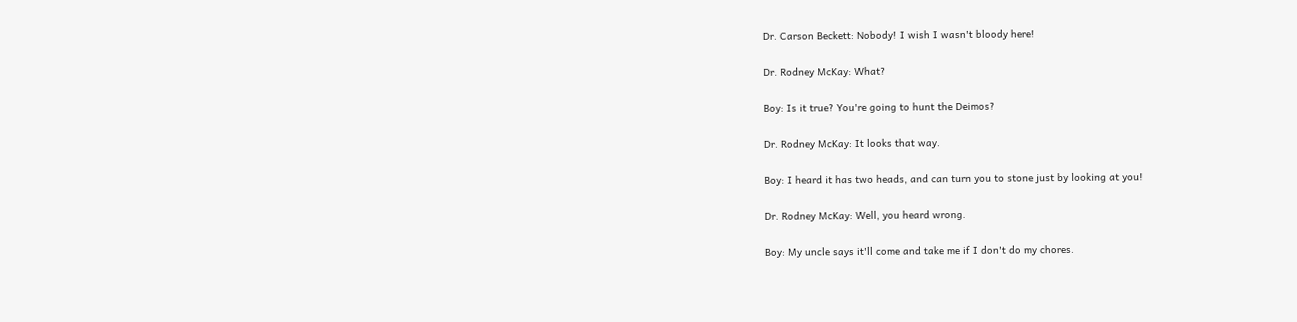Dr. Carson Beckett: Nobody! I wish I wasn't bloody here!

Dr. Rodney McKay: What?

Boy: Is it true? You're going to hunt the Deimos?

Dr. Rodney McKay: It looks that way.

Boy: I heard it has two heads, and can turn you to stone just by looking at you!

Dr. Rodney McKay: Well, you heard wrong.

Boy: My uncle says it'll come and take me if I don't do my chores.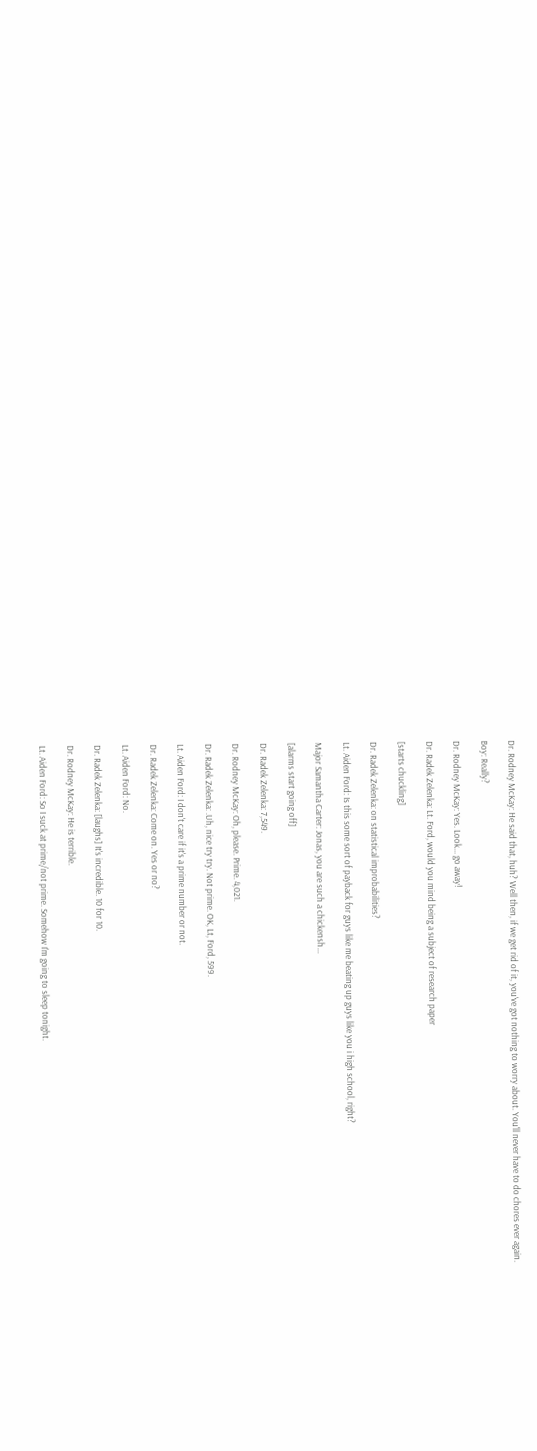Dr. Rodney McKay: He said that, huh? Well then, if we get rid of it, you've got nothing to worry about. You'll never have to do chores ever again.

Boy: Really?

Dr. Rodney McKay: Yes. Look... go away!

Dr. Radek Zelenka: Lt. Ford, would you mind being a subject of research paper

[starts chuckling]

Dr. Radek Zelenka: on statistical improbabilities?

Lt. Aiden Ford: Is this some sort of payback for guys like me beating up guys like you i high school, right?

Major Samantha Carter: Jonas, you are such a chickensh...

[alarms start going off]

Dr. Radek Zelenka: 7,549.

Dr. Rodney McKay: Oh, please. Prime. 4,021.

Dr. Radek Zelenka: .Uh, nice try try. Not prime. OK, Lt, Ford, 599.

Lt. Aiden Ford: I don't care if it's a prime number or not.

Dr. Radek Zelenka: Come on. Yes or no?

Lt. Aiden Ford: No.

Dr. Radek Zelenka: [laughs] It's incredible. 10 for 10.

Dr. Rodney McKay: He is terrible.

Lt. Aiden Ford: So I suck at prime/not prime. Somehow I'm going to sleep tonight.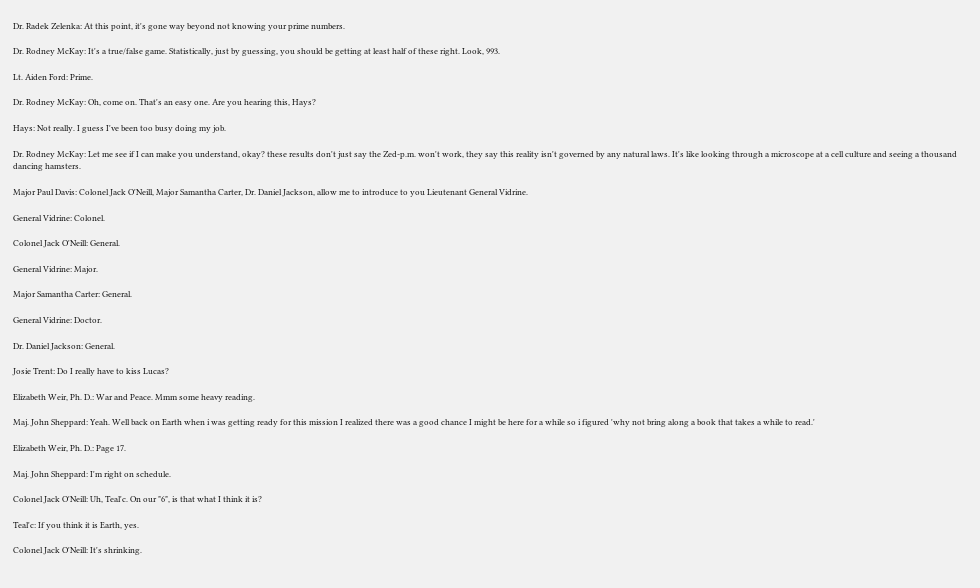Dr. Radek Zelenka: At this point, it's gone way beyond not knowing your prime numbers.

Dr. Rodney McKay: It's a true/false game. Statistically, just by guessing, you should be getting at least half of these right. Look, 993.

Lt. Aiden Ford: Prime.

Dr. Rodney McKay: Oh, come on. That's an easy one. Are you hearing this, Hays?

Hays: Not really. I guess I've been too busy doing my job.

Dr. Rodney McKay: Let me see if I can make you understand, okay? these results don't just say the Zed-p.m. won't work, they say this reality isn't governed by any natural laws. It's like looking through a microscope at a cell culture and seeing a thousand dancing hamsters.

Major Paul Davis: Colonel Jack O'Neill, Major Samantha Carter, Dr. Daniel Jackson, allow me to introduce to you Lieutenant General Vidrine.

General Vidrine: Colonel.

Colonel Jack O'Neill: General.

General Vidrine: Major.

Major Samantha Carter: General.

General Vidrine: Doctor.

Dr. Daniel Jackson: General.

Josie Trent: Do I really have to kiss Lucas?

Elizabeth Weir, Ph. D.: War and Peace. Mmm some heavy reading.

Maj. John Sheppard: Yeah. Well back on Earth when i was getting ready for this mission I realized there was a good chance I might be here for a while so i figured 'why not bring along a book that takes a while to read.'

Elizabeth Weir, Ph. D.: Page 17.

Maj. John Sheppard: I'm right on schedule.

Colonel Jack O'Neill: Uh, Teal'c. On our "6", is that what I think it is?

Teal'c: If you think it is Earth, yes.

Colonel Jack O'Neill: It's shrinking.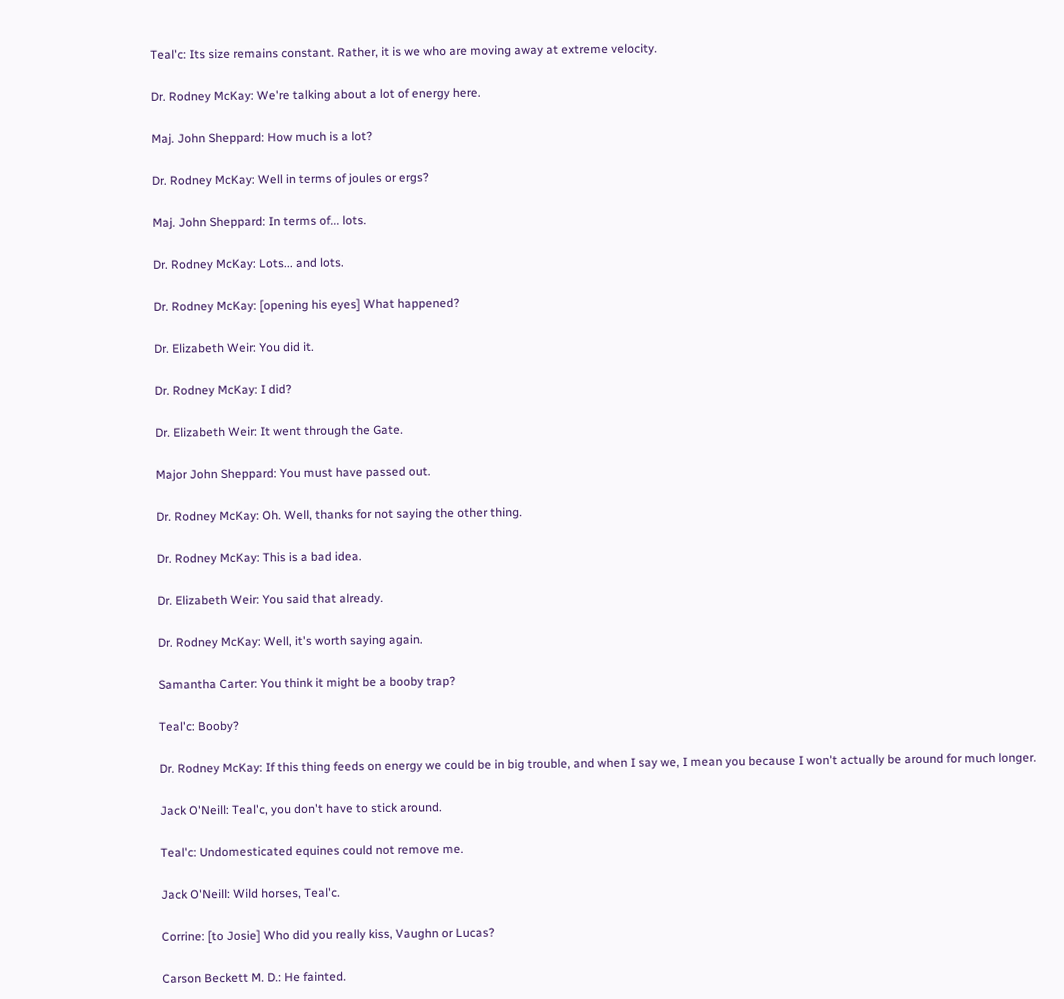Teal'c: Its size remains constant. Rather, it is we who are moving away at extreme velocity.

Dr. Rodney McKay: We're talking about a lot of energy here.

Maj. John Sheppard: How much is a lot?

Dr. Rodney McKay: Well in terms of joules or ergs?

Maj. John Sheppard: In terms of... lots.

Dr. Rodney McKay: Lots... and lots.

Dr. Rodney McKay: [opening his eyes] What happened?

Dr. Elizabeth Weir: You did it.

Dr. Rodney McKay: I did?

Dr. Elizabeth Weir: It went through the Gate.

Major John Sheppard: You must have passed out.

Dr. Rodney McKay: Oh. Well, thanks for not saying the other thing.

Dr. Rodney McKay: This is a bad idea.

Dr. Elizabeth Weir: You said that already.

Dr. Rodney McKay: Well, it's worth saying again.

Samantha Carter: You think it might be a booby trap?

Teal'c: Booby?

Dr. Rodney McKay: If this thing feeds on energy we could be in big trouble, and when I say we, I mean you because I won't actually be around for much longer.

Jack O'Neill: Teal'c, you don't have to stick around.

Teal'c: Undomesticated equines could not remove me.

Jack O'Neill: Wild horses, Teal'c.

Corrine: [to Josie] Who did you really kiss, Vaughn or Lucas?

Carson Beckett M. D.: He fainted.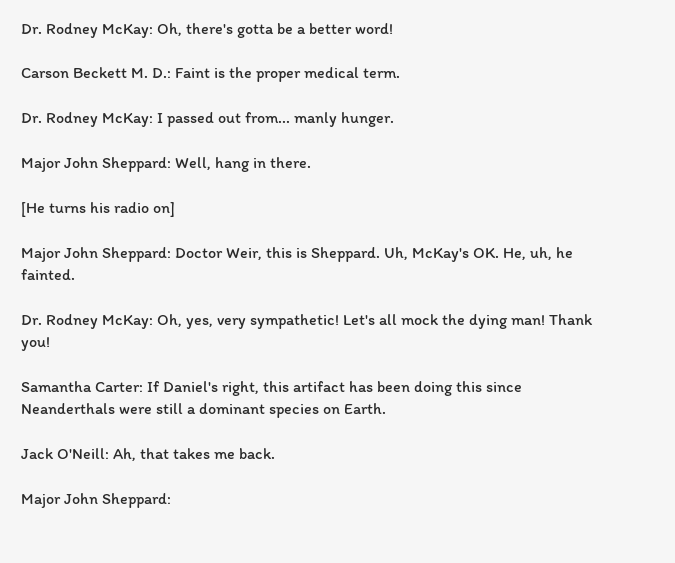Dr. Rodney McKay: Oh, there's gotta be a better word!

Carson Beckett M. D.: Faint is the proper medical term.

Dr. Rodney McKay: I passed out from... manly hunger.

Major John Sheppard: Well, hang in there.

[He turns his radio on]

Major John Sheppard: Doctor Weir, this is Sheppard. Uh, McKay's OK. He, uh, he fainted.

Dr. Rodney McKay: Oh, yes, very sympathetic! Let's all mock the dying man! Thank you!

Samantha Carter: If Daniel's right, this artifact has been doing this since Neanderthals were still a dominant species on Earth.

Jack O'Neill: Ah, that takes me back.

Major John Sheppard: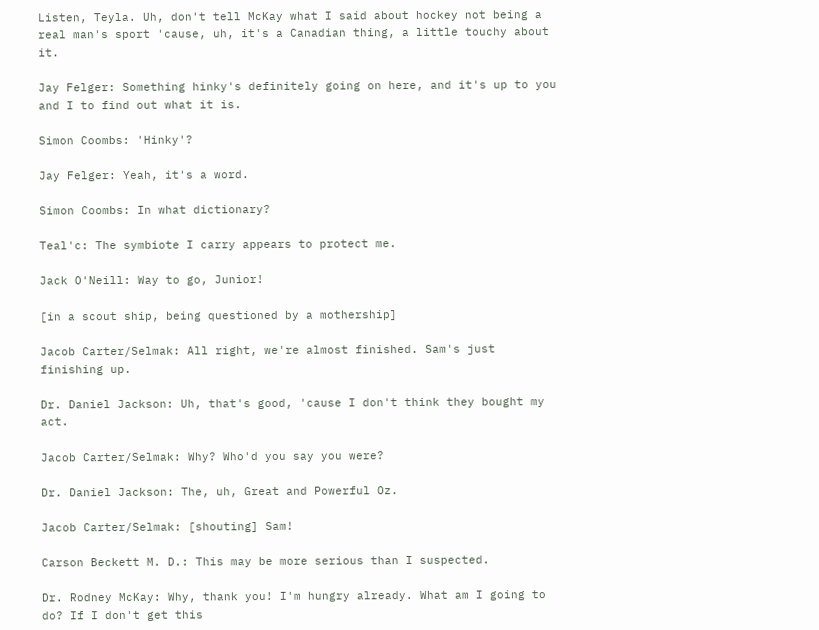Listen, Teyla. Uh, don't tell McKay what I said about hockey not being a real man's sport 'cause, uh, it's a Canadian thing, a little touchy about it.

Jay Felger: Something hinky's definitely going on here, and it's up to you and I to find out what it is.

Simon Coombs: 'Hinky'?

Jay Felger: Yeah, it's a word.

Simon Coombs: In what dictionary?

Teal'c: The symbiote I carry appears to protect me.

Jack O'Neill: Way to go, Junior!

[in a scout ship, being questioned by a mothership]

Jacob Carter/Selmak: All right, we're almost finished. Sam's just finishing up.

Dr. Daniel Jackson: Uh, that's good, 'cause I don't think they bought my act.

Jacob Carter/Selmak: Why? Who'd you say you were?

Dr. Daniel Jackson: The, uh, Great and Powerful Oz.

Jacob Carter/Selmak: [shouting] Sam!

Carson Beckett M. D.: This may be more serious than I suspected.

Dr. Rodney McKay: Why, thank you! I'm hungry already. What am I going to do? If I don't get this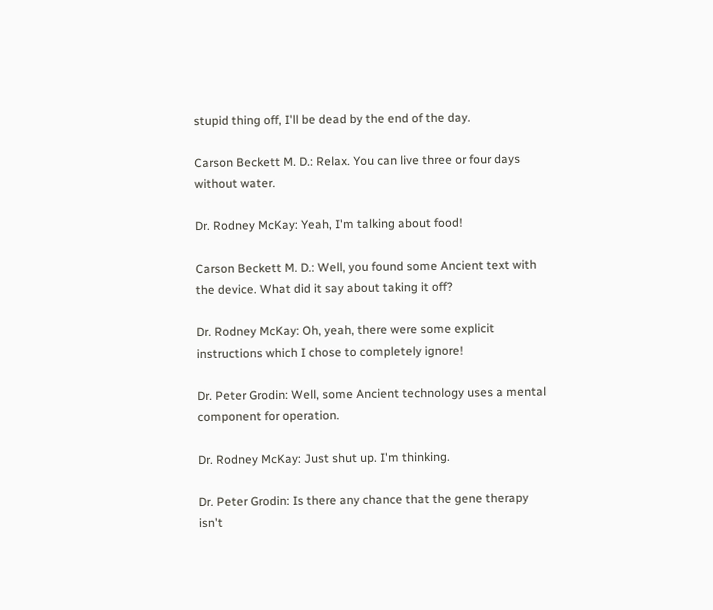stupid thing off, I'll be dead by the end of the day.

Carson Beckett M. D.: Relax. You can live three or four days without water.

Dr. Rodney McKay: Yeah, I'm talking about food!

Carson Beckett M. D.: Well, you found some Ancient text with the device. What did it say about taking it off?

Dr. Rodney McKay: Oh, yeah, there were some explicit instructions which I chose to completely ignore!

Dr. Peter Grodin: Well, some Ancient technology uses a mental component for operation.

Dr. Rodney McKay: Just shut up. I'm thinking.

Dr. Peter Grodin: Is there any chance that the gene therapy isn't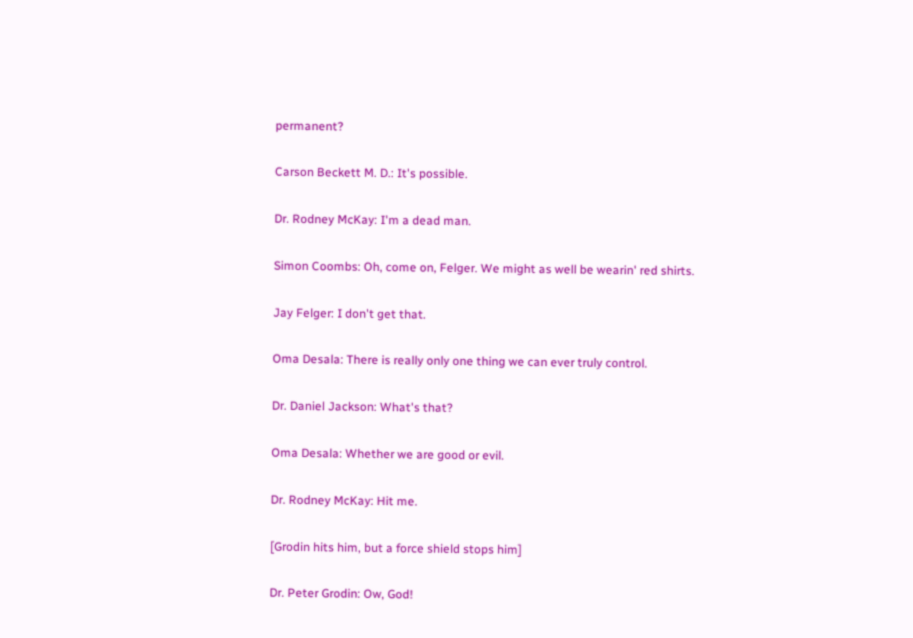permanent?

Carson Beckett M. D.: It's possible.

Dr. Rodney McKay: I'm a dead man.

Simon Coombs: Oh, come on, Felger. We might as well be wearin' red shirts.

Jay Felger: I don't get that.

Oma Desala: There is really only one thing we can ever truly control.

Dr. Daniel Jackson: What's that?

Oma Desala: Whether we are good or evil.

Dr. Rodney McKay: Hit me.

[Grodin hits him, but a force shield stops him]

Dr. Peter Grodin: Ow, God!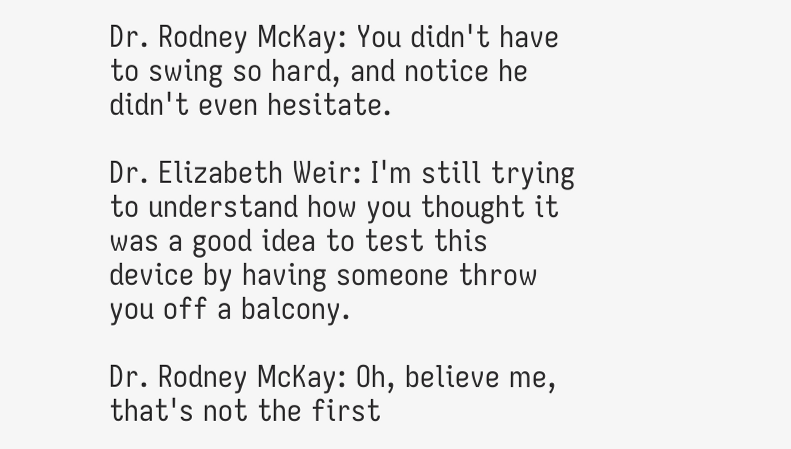Dr. Rodney McKay: You didn't have to swing so hard, and notice he didn't even hesitate.

Dr. Elizabeth Weir: I'm still trying to understand how you thought it was a good idea to test this device by having someone throw you off a balcony.

Dr. Rodney McKay: Oh, believe me, that's not the first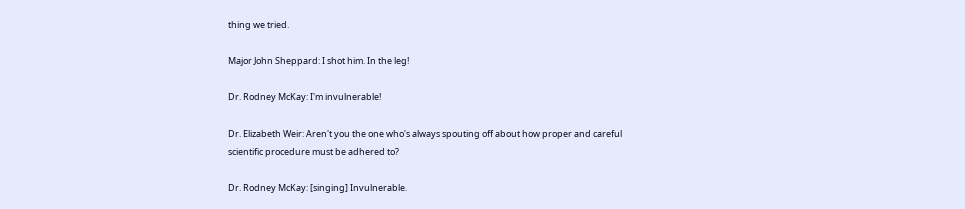thing we tried.

Major John Sheppard: I shot him. In the leg!

Dr. Rodney McKay: I'm invulnerable!

Dr. Elizabeth Weir: Aren't you the one who's always spouting off about how proper and careful scientific procedure must be adhered to?

Dr. Rodney McKay: [singing] Invulnerable.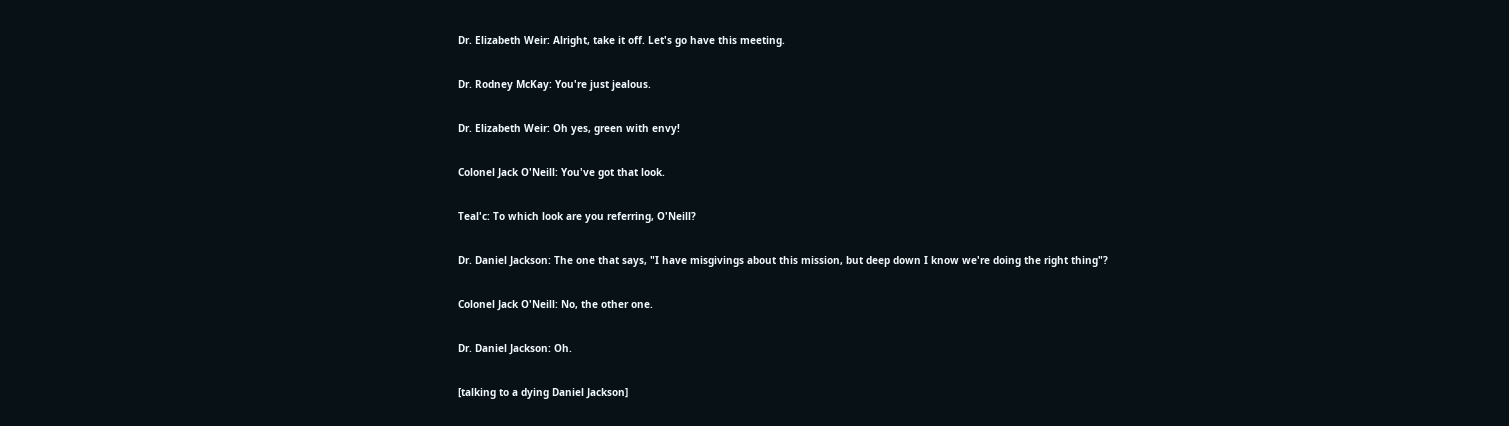Dr. Elizabeth Weir: Alright, take it off. Let's go have this meeting.

Dr. Rodney McKay: You're just jealous.

Dr. Elizabeth Weir: Oh yes, green with envy!

Colonel Jack O'Neill: You've got that look.

Teal'c: To which look are you referring, O'Neill?

Dr. Daniel Jackson: The one that says, "I have misgivings about this mission, but deep down I know we're doing the right thing"?

Colonel Jack O'Neill: No, the other one.

Dr. Daniel Jackson: Oh.

[talking to a dying Daniel Jackson]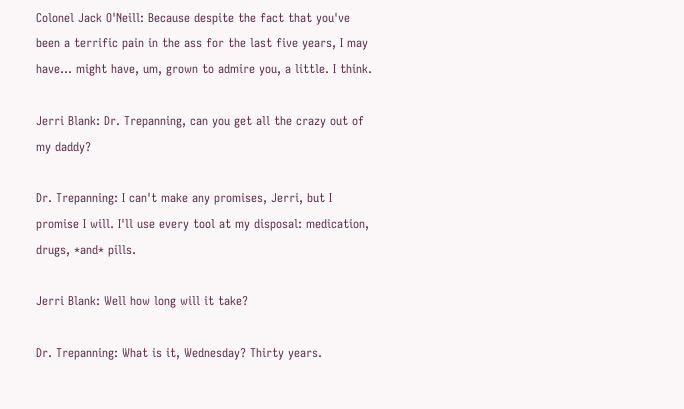Colonel Jack O'Neill: Because despite the fact that you've been a terrific pain in the ass for the last five years, I may have... might have, um, grown to admire you, a little. I think.

Jerri Blank: Dr. Trepanning, can you get all the crazy out of my daddy?

Dr. Trepanning: I can't make any promises, Jerri, but I promise I will. I'll use every tool at my disposal: medication, drugs, *and* pills.

Jerri Blank: Well how long will it take?

Dr. Trepanning: What is it, Wednesday? Thirty years.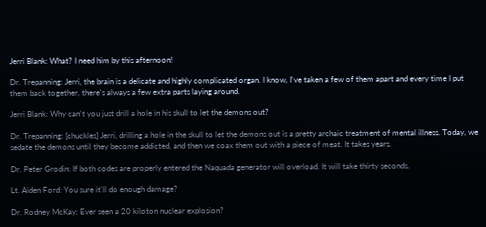Jerri Blank: What? I need him by this afternoon!

Dr. Trepanning: Jerri, the brain is a delicate and highly complicated organ. I know, I've taken a few of them apart and every time I put them back together, there's always a few extra parts laying around.

Jerri Blank: Why can't you just drill a hole in his skull to let the demons out?

Dr. Trepanning: [chuckles] Jerri, drilling a hole in the skull to let the demons out is a pretty archaic treatment of mental illness. Today, we sedate the demons until they become addicted, and then we coax them out with a piece of meat. It takes years.

Dr. Peter Grodin: If both codes are properly entered the Naquada generator will overload. It will take thirty seconds.

Lt. Aiden Ford: You sure it'll do enough damage?

Dr. Rodney McKay: Ever seen a 20 kiloton nuclear explosion?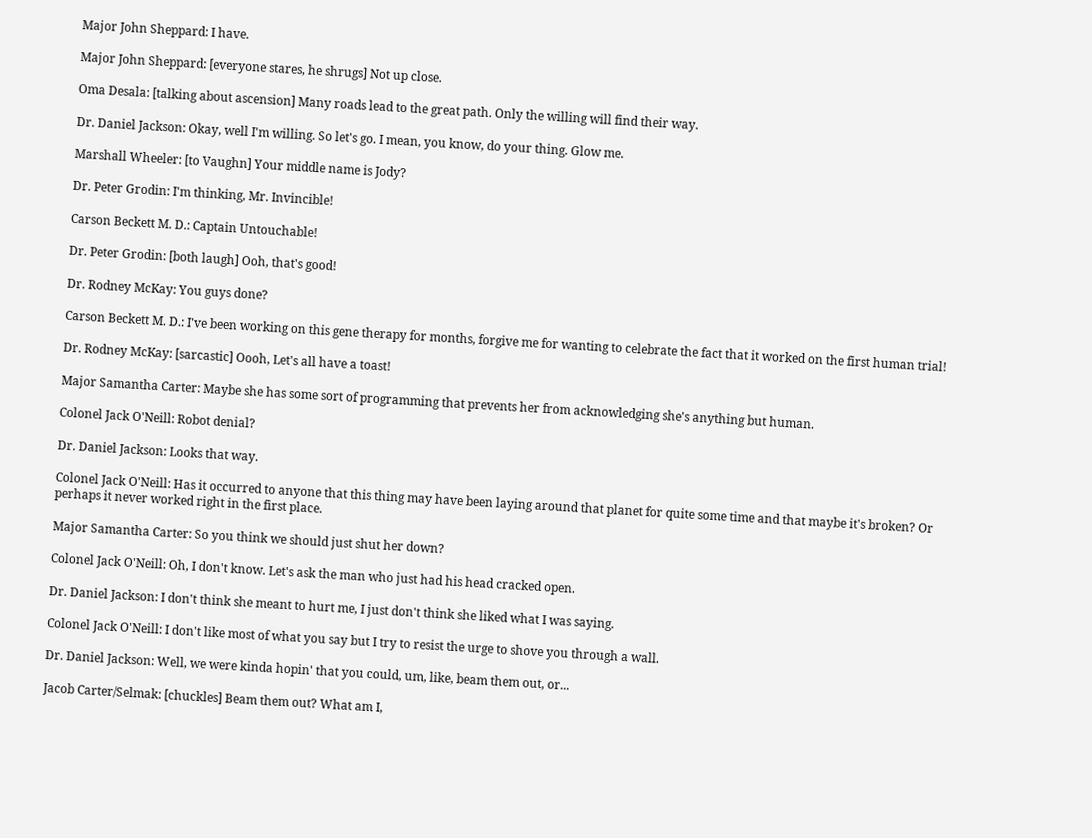Major John Sheppard: I have.

Major John Sheppard: [everyone stares, he shrugs] Not up close.

Oma Desala: [talking about ascension] Many roads lead to the great path. Only the willing will find their way.

Dr. Daniel Jackson: Okay, well I'm willing. So let's go. I mean, you know, do your thing. Glow me.

Marshall Wheeler: [to Vaughn] Your middle name is Jody?

Dr. Peter Grodin: I'm thinking, Mr. Invincible!

Carson Beckett M. D.: Captain Untouchable!

Dr. Peter Grodin: [both laugh] Ooh, that's good!

Dr. Rodney McKay: You guys done?

Carson Beckett M. D.: I've been working on this gene therapy for months, forgive me for wanting to celebrate the fact that it worked on the first human trial!

Dr. Rodney McKay: [sarcastic] Oooh, Let's all have a toast!

Major Samantha Carter: Maybe she has some sort of programming that prevents her from acknowledging she's anything but human.

Colonel Jack O'Neill: Robot denial?

Dr. Daniel Jackson: Looks that way.

Colonel Jack O'Neill: Has it occurred to anyone that this thing may have been laying around that planet for quite some time and that maybe it's broken? Or perhaps it never worked right in the first place.

Major Samantha Carter: So you think we should just shut her down?

Colonel Jack O'Neill: Oh, I don't know. Let's ask the man who just had his head cracked open.

Dr. Daniel Jackson: I don't think she meant to hurt me, I just don't think she liked what I was saying.

Colonel Jack O'Neill: I don't like most of what you say but I try to resist the urge to shove you through a wall.

Dr. Daniel Jackson: Well, we were kinda hopin' that you could, um, like, beam them out, or...

Jacob Carter/Selmak: [chuckles] Beam them out? What am I,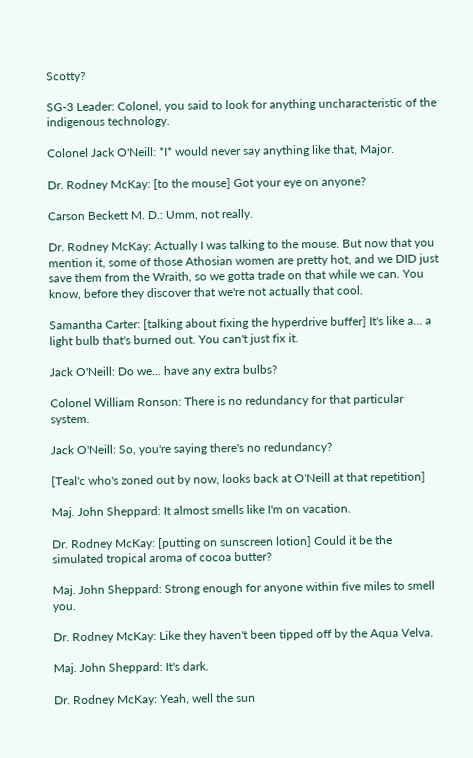Scotty?

SG-3 Leader: Colonel, you said to look for anything uncharacteristic of the indigenous technology.

Colonel Jack O'Neill: *I* would never say anything like that, Major.

Dr. Rodney McKay: [to the mouse] Got your eye on anyone?

Carson Beckett M. D.: Umm, not really.

Dr. Rodney McKay: Actually I was talking to the mouse. But now that you mention it, some of those Athosian women are pretty hot, and we DID just save them from the Wraith, so we gotta trade on that while we can. You know, before they discover that we're not actually that cool.

Samantha Carter: [talking about fixing the hyperdrive buffer] It's like a... a light bulb that's burned out. You can't just fix it.

Jack O'Neill: Do we... have any extra bulbs?

Colonel William Ronson: There is no redundancy for that particular system.

Jack O'Neill: So, you're saying there's no redundancy?

[Teal'c who's zoned out by now, looks back at O'Neill at that repetition]

Maj. John Sheppard: It almost smells like I'm on vacation.

Dr. Rodney McKay: [putting on sunscreen lotion] Could it be the simulated tropical aroma of cocoa butter?

Maj. John Sheppard: Strong enough for anyone within five miles to smell you.

Dr. Rodney McKay: Like they haven't been tipped off by the Aqua Velva.

Maj. John Sheppard: It's dark.

Dr. Rodney McKay: Yeah, well the sun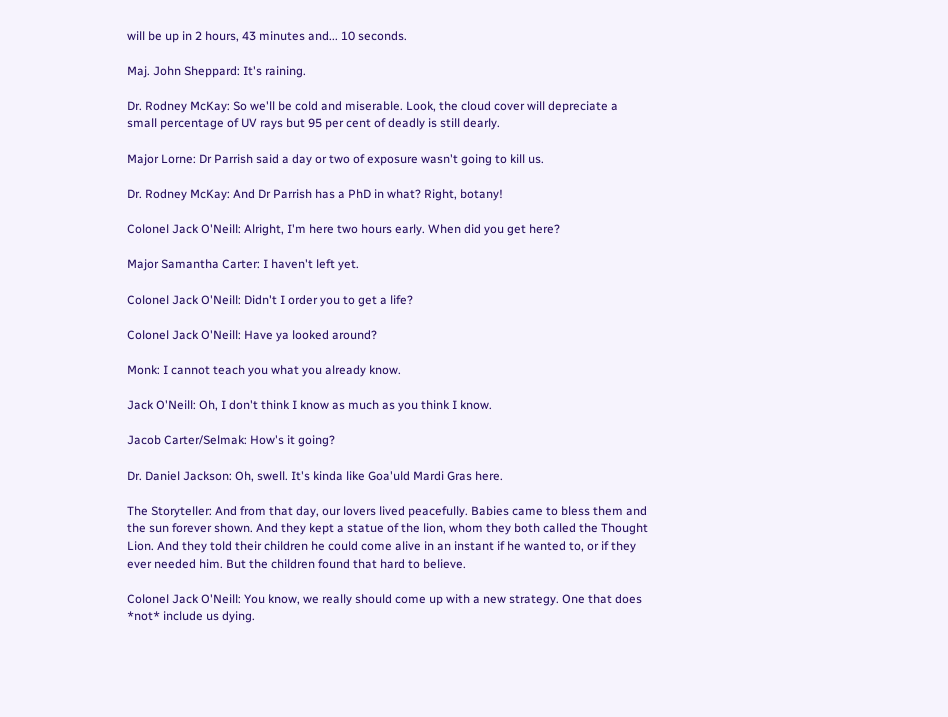will be up in 2 hours, 43 minutes and... 10 seconds.

Maj. John Sheppard: It's raining.

Dr. Rodney McKay: So we'll be cold and miserable. Look, the cloud cover will depreciate a small percentage of UV rays but 95 per cent of deadly is still dearly.

Major Lorne: Dr Parrish said a day or two of exposure wasn't going to kill us.

Dr. Rodney McKay: And Dr Parrish has a PhD in what? Right, botany!

Colonel Jack O'Neill: Alright, I'm here two hours early. When did you get here?

Major Samantha Carter: I haven't left yet.

Colonel Jack O'Neill: Didn't I order you to get a life?

Colonel Jack O'Neill: Have ya looked around?

Monk: I cannot teach you what you already know.

Jack O'Neill: Oh, I don't think I know as much as you think I know.

Jacob Carter/Selmak: How's it going?

Dr. Daniel Jackson: Oh, swell. It's kinda like Goa'uld Mardi Gras here.

The Storyteller: And from that day, our lovers lived peacefully. Babies came to bless them and the sun forever shown. And they kept a statue of the lion, whom they both called the Thought Lion. And they told their children he could come alive in an instant if he wanted to, or if they ever needed him. But the children found that hard to believe.

Colonel Jack O'Neill: You know, we really should come up with a new strategy. One that does *not* include us dying.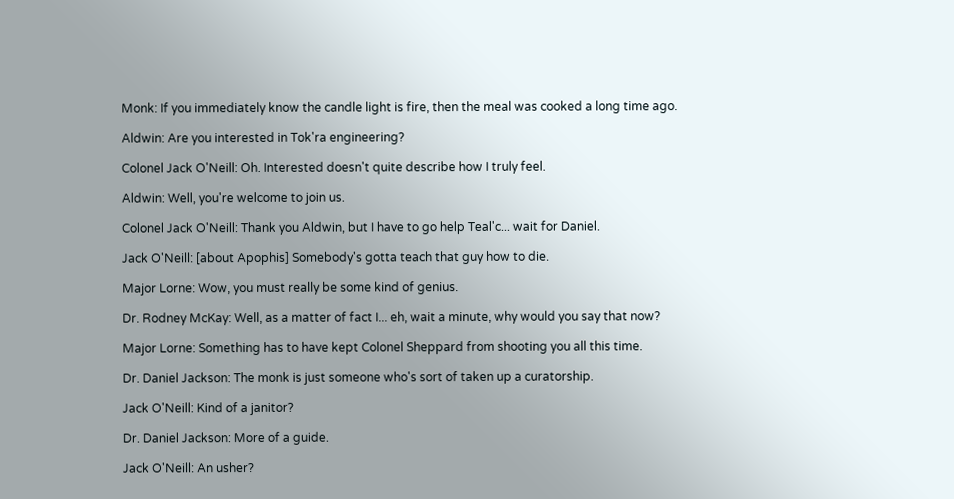Monk: If you immediately know the candle light is fire, then the meal was cooked a long time ago.

Aldwin: Are you interested in Tok'ra engineering?

Colonel Jack O'Neill: Oh. Interested doesn't quite describe how I truly feel.

Aldwin: Well, you're welcome to join us.

Colonel Jack O'Neill: Thank you Aldwin, but I have to go help Teal'c... wait for Daniel.

Jack O'Neill: [about Apophis] Somebody's gotta teach that guy how to die.

Major Lorne: Wow, you must really be some kind of genius.

Dr. Rodney McKay: Well, as a matter of fact I... eh, wait a minute, why would you say that now?

Major Lorne: Something has to have kept Colonel Sheppard from shooting you all this time.

Dr. Daniel Jackson: The monk is just someone who's sort of taken up a curatorship.

Jack O'Neill: Kind of a janitor?

Dr. Daniel Jackson: More of a guide.

Jack O'Neill: An usher?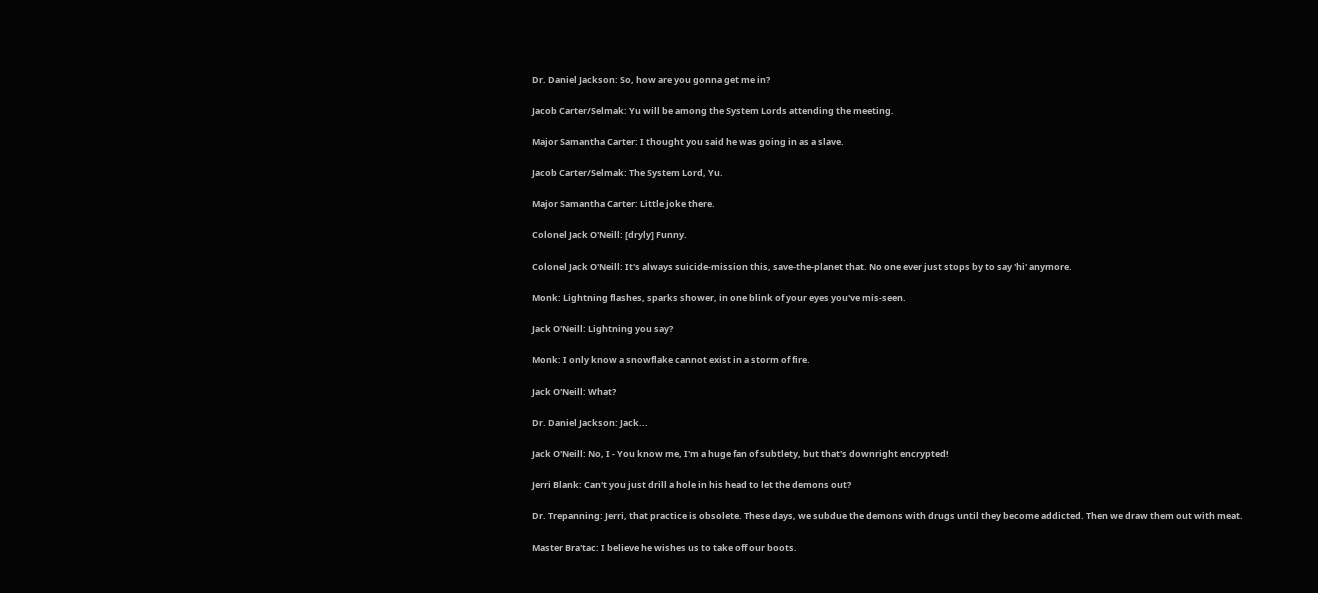Dr. Daniel Jackson: So, how are you gonna get me in?

Jacob Carter/Selmak: Yu will be among the System Lords attending the meeting.

Major Samantha Carter: I thought you said he was going in as a slave.

Jacob Carter/Selmak: The System Lord, Yu.

Major Samantha Carter: Little joke there.

Colonel Jack O'Neill: [dryly] Funny.

Colonel Jack O'Neill: It's always suicide-mission this, save-the-planet that. No one ever just stops by to say 'hi' anymore.

Monk: Lightning flashes, sparks shower, in one blink of your eyes you've mis-seen.

Jack O'Neill: Lightning you say?

Monk: I only know a snowflake cannot exist in a storm of fire.

Jack O'Neill: What?

Dr. Daniel Jackson: Jack...

Jack O'Neill: No, I - You know me, I'm a huge fan of subtlety, but that's downright encrypted!

Jerri Blank: Can't you just drill a hole in his head to let the demons out?

Dr. Trepanning: Jerri, that practice is obsolete. These days, we subdue the demons with drugs until they become addicted. Then we draw them out with meat.

Master Bra'tac: I believe he wishes us to take off our boots.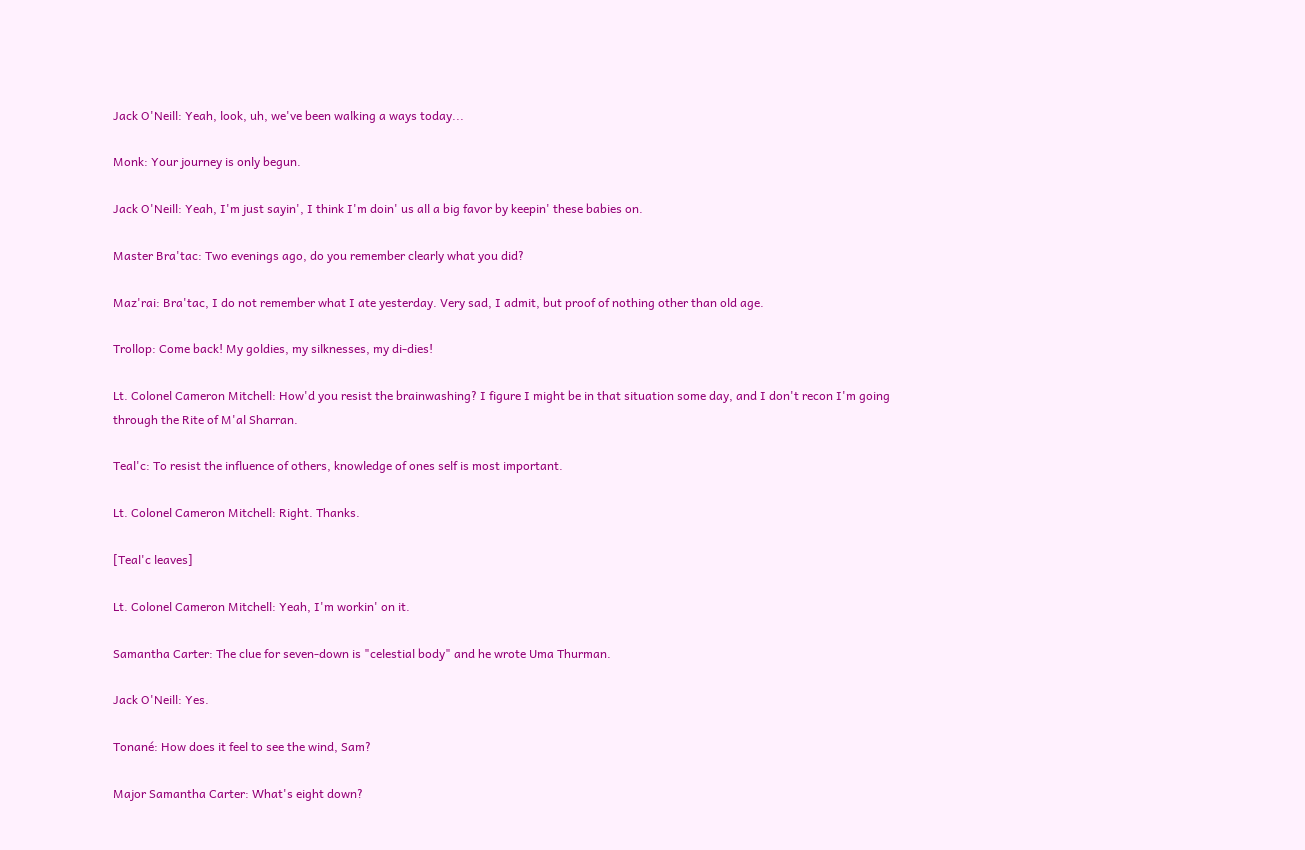Jack O'Neill: Yeah, look, uh, we've been walking a ways today...

Monk: Your journey is only begun.

Jack O'Neill: Yeah, I'm just sayin', I think I'm doin' us all a big favor by keepin' these babies on.

Master Bra'tac: Two evenings ago, do you remember clearly what you did?

Maz'rai: Bra'tac, I do not remember what I ate yesterday. Very sad, I admit, but proof of nothing other than old age.

Trollop: Come back! My goldies, my silknesses, my di-dies!

Lt. Colonel Cameron Mitchell: How'd you resist the brainwashing? I figure I might be in that situation some day, and I don't recon I'm going through the Rite of M'al Sharran.

Teal'c: To resist the influence of others, knowledge of ones self is most important.

Lt. Colonel Cameron Mitchell: Right. Thanks.

[Teal'c leaves]

Lt. Colonel Cameron Mitchell: Yeah, I'm workin' on it.

Samantha Carter: The clue for seven-down is "celestial body" and he wrote Uma Thurman.

Jack O'Neill: Yes.

Tonané: How does it feel to see the wind, Sam?

Major Samantha Carter: What's eight down?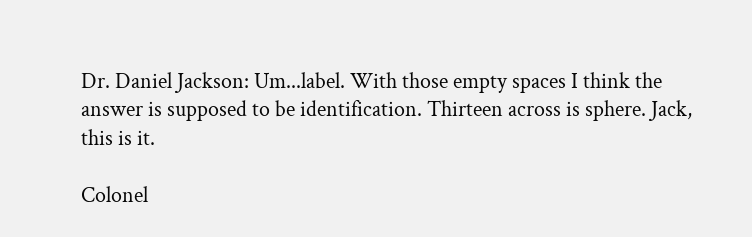Dr. Daniel Jackson: Um...label. With those empty spaces I think the answer is supposed to be identification. Thirteen across is sphere. Jack, this is it.

Colonel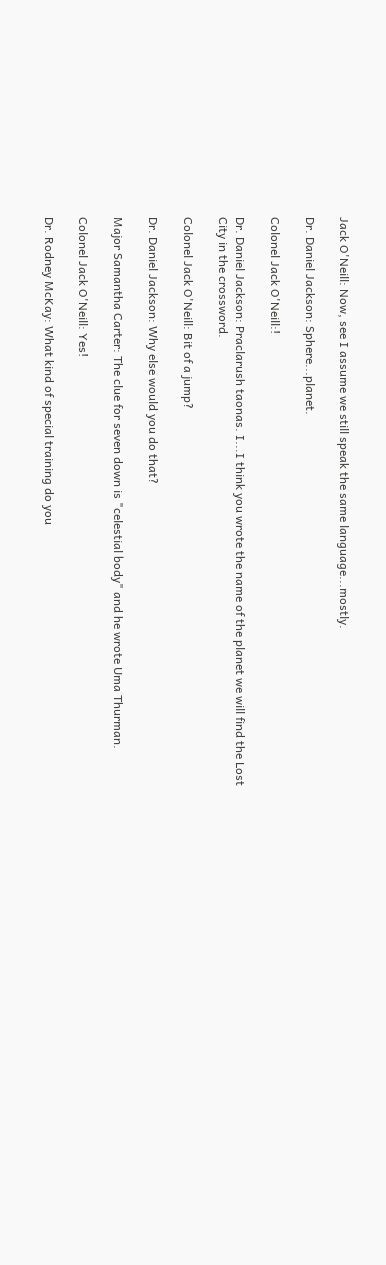Jack O'Neill: Now, see I assume we still speak the same language...mostly.

Dr. Daniel Jackson: Sphere...planet.

Colonel Jack O'Neill:!

Dr. Daniel Jackson: Praclarush taonas. I...I think you wrote the name of the planet we will find the Lost City in the crossword.

Colonel Jack O'Neill: Bit of a jump?

Dr. Daniel Jackson: Why else would you do that?

Major Samantha Carter: The clue for seven down is "celestial body" and he wrote Uma Thurman.

Colonel Jack O'Neill: Yes!

Dr. Rodney McKay: What kind of special training do you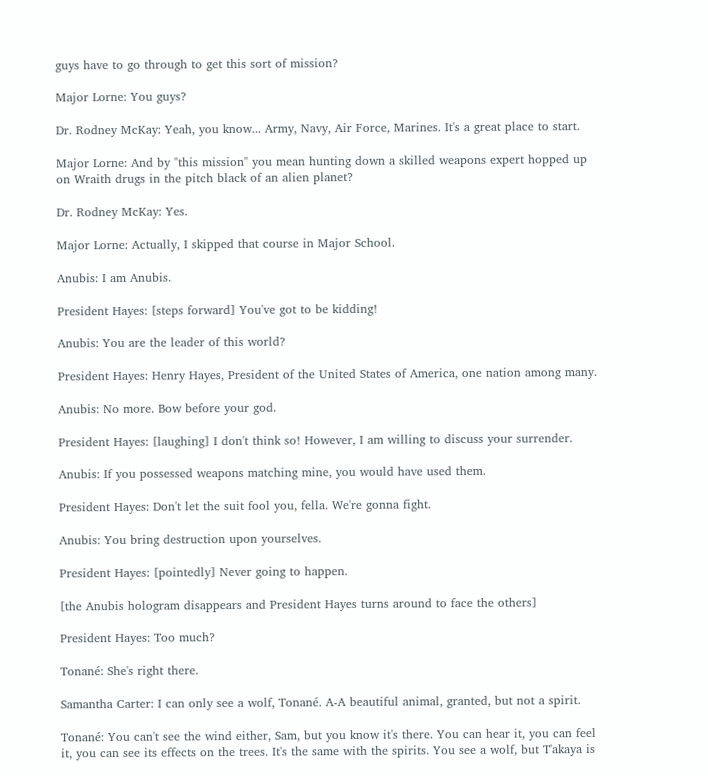guys have to go through to get this sort of mission?

Major Lorne: You guys?

Dr. Rodney McKay: Yeah, you know... Army, Navy, Air Force, Marines. It's a great place to start.

Major Lorne: And by "this mission" you mean hunting down a skilled weapons expert hopped up on Wraith drugs in the pitch black of an alien planet?

Dr. Rodney McKay: Yes.

Major Lorne: Actually, I skipped that course in Major School.

Anubis: I am Anubis.

President Hayes: [steps forward] You've got to be kidding!

Anubis: You are the leader of this world?

President Hayes: Henry Hayes, President of the United States of America, one nation among many.

Anubis: No more. Bow before your god.

President Hayes: [laughing] I don't think so! However, I am willing to discuss your surrender.

Anubis: If you possessed weapons matching mine, you would have used them.

President Hayes: Don't let the suit fool you, fella. We're gonna fight.

Anubis: You bring destruction upon yourselves.

President Hayes: [pointedly] Never going to happen.

[the Anubis hologram disappears and President Hayes turns around to face the others]

President Hayes: Too much?

Tonané: She's right there.

Samantha Carter: I can only see a wolf, Tonané. A-A beautiful animal, granted, but not a spirit.

Tonané: You can't see the wind either, Sam, but you know it's there. You can hear it, you can feel it, you can see its effects on the trees. It's the same with the spirits. You see a wolf, but T'akaya is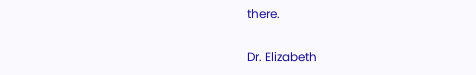there.

Dr. Elizabeth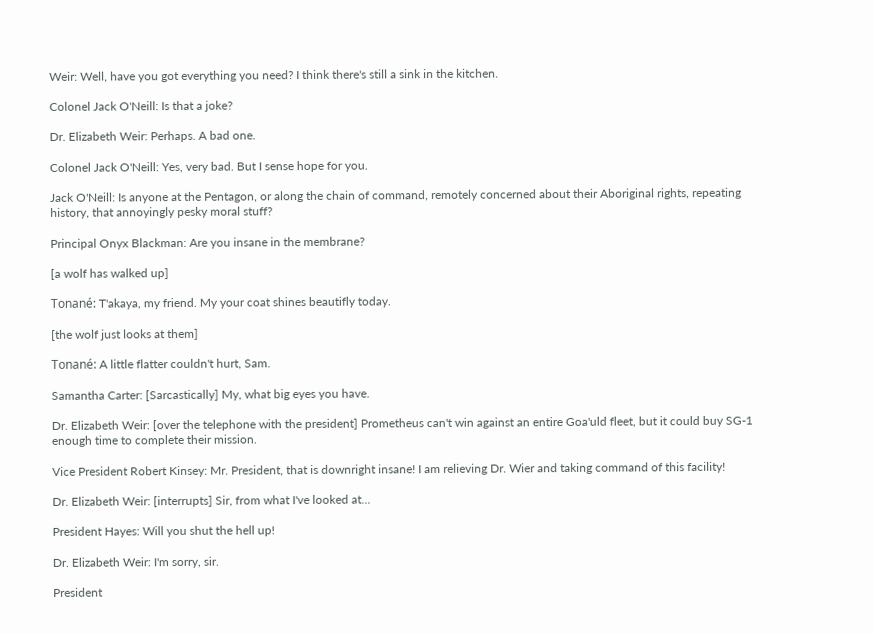Weir: Well, have you got everything you need? I think there's still a sink in the kitchen.

Colonel Jack O'Neill: Is that a joke?

Dr. Elizabeth Weir: Perhaps. A bad one.

Colonel Jack O'Neill: Yes, very bad. But I sense hope for you.

Jack O'Neill: Is anyone at the Pentagon, or along the chain of command, remotely concerned about their Aboriginal rights, repeating history, that annoyingly pesky moral stuff?

Principal Onyx Blackman: Are you insane in the membrane?

[a wolf has walked up]

Tonané: T'akaya, my friend. My your coat shines beautifly today.

[the wolf just looks at them]

Tonané: A little flatter couldn't hurt, Sam.

Samantha Carter: [Sarcastically] My, what big eyes you have.

Dr. Elizabeth Weir: [over the telephone with the president] Prometheus can't win against an entire Goa'uld fleet, but it could buy SG-1 enough time to complete their mission.

Vice President Robert Kinsey: Mr. President, that is downright insane! I am relieving Dr. Wier and taking command of this facility!

Dr. Elizabeth Weir: [interrupts] Sir, from what I've looked at...

President Hayes: Will you shut the hell up!

Dr. Elizabeth Weir: I'm sorry, sir.

President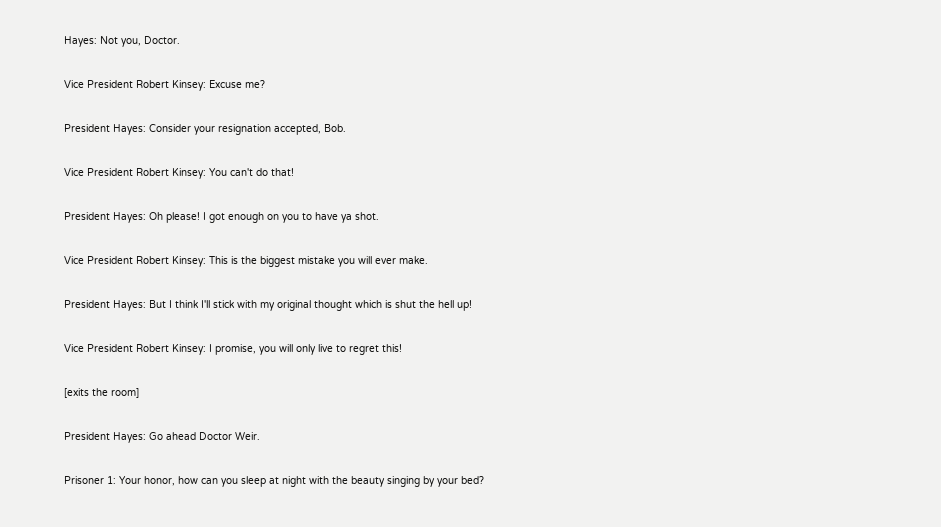Hayes: Not you, Doctor.

Vice President Robert Kinsey: Excuse me?

President Hayes: Consider your resignation accepted, Bob.

Vice President Robert Kinsey: You can't do that!

President Hayes: Oh please! I got enough on you to have ya shot.

Vice President Robert Kinsey: This is the biggest mistake you will ever make.

President Hayes: But I think I'll stick with my original thought which is shut the hell up!

Vice President Robert Kinsey: I promise, you will only live to regret this!

[exits the room]

President Hayes: Go ahead Doctor Weir.

Prisoner 1: Your honor, how can you sleep at night with the beauty singing by your bed?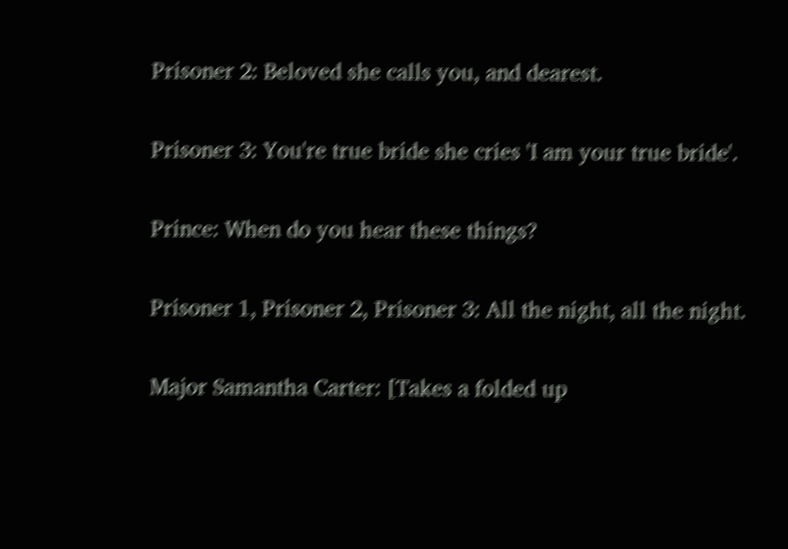Prisoner 2: Beloved she calls you, and dearest.

Prisoner 3: You're true bride she cries 'I am your true bride'.

Prince: When do you hear these things?

Prisoner 1, Prisoner 2, Prisoner 3: All the night, all the night.

Major Samantha Carter: [Takes a folded up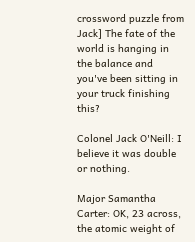crossword puzzle from Jack] The fate of the world is hanging in the balance and you've been sitting in your truck finishing this?

Colonel Jack O'Neill: I believe it was double or nothing.

Major Samantha Carter: OK, 23 across, the atomic weight of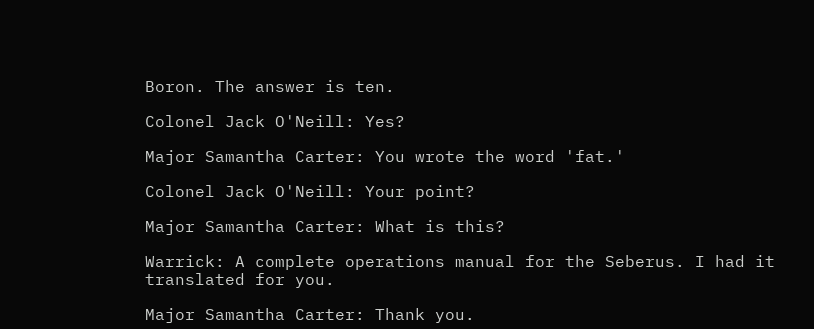Boron. The answer is ten.

Colonel Jack O'Neill: Yes?

Major Samantha Carter: You wrote the word 'fat.'

Colonel Jack O'Neill: Your point?

Major Samantha Carter: What is this?

Warrick: A complete operations manual for the Seberus. I had it translated for you.

Major Samantha Carter: Thank you.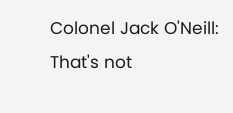Colonel Jack O'Neill: That's not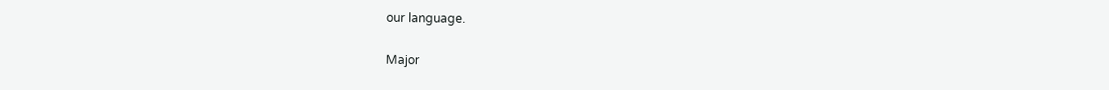our language.

Major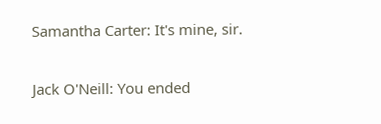Samantha Carter: It's mine, sir.

Jack O'Neill: You ended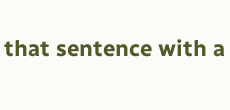that sentence with a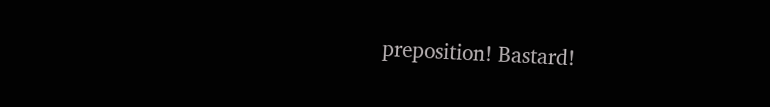preposition! Bastard!